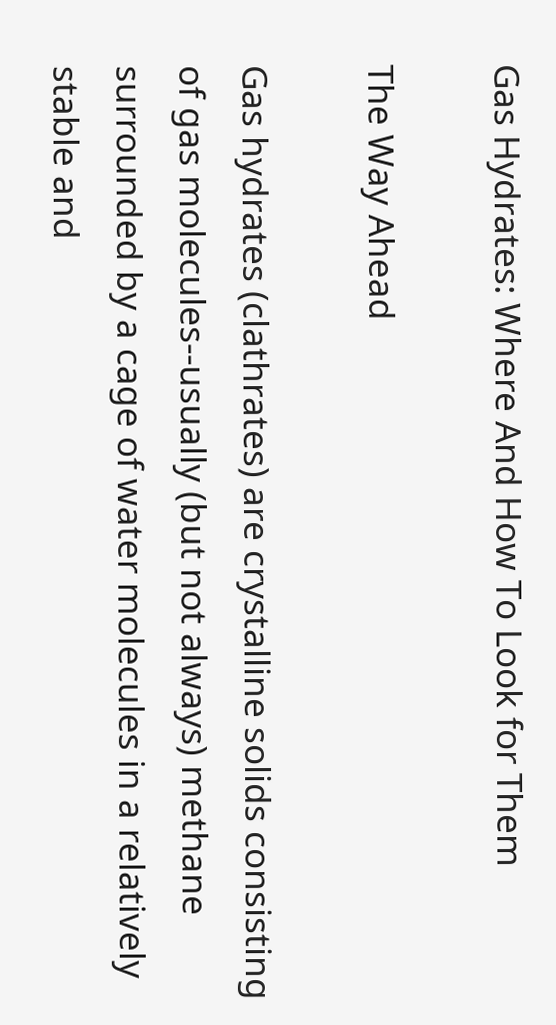Gas Hydrates: Where And How To Look for Them

The Way Ahead

Gas hydrates (clathrates) are crystalline solids consisting of gas molecules--usually (but not always) methane surrounded by a cage of water molecules in a relatively stable and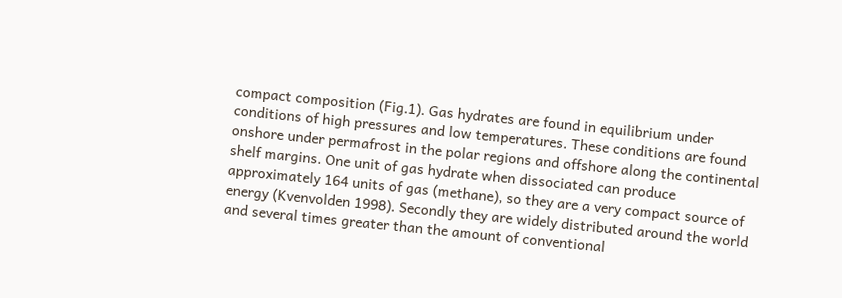compact composition (Fig.1). Gas hydrates are found in equilibrium under conditions of high pressures and low temperatures. These conditions are found onshore under permafrost in the polar regions and offshore along the continental shelf margins. One unit of gas hydrate when dissociated can produce approximately 164 units of gas (methane), so they are a very compact source of energy (Kvenvolden 1998). Secondly they are widely distributed around the world and several times greater than the amount of conventional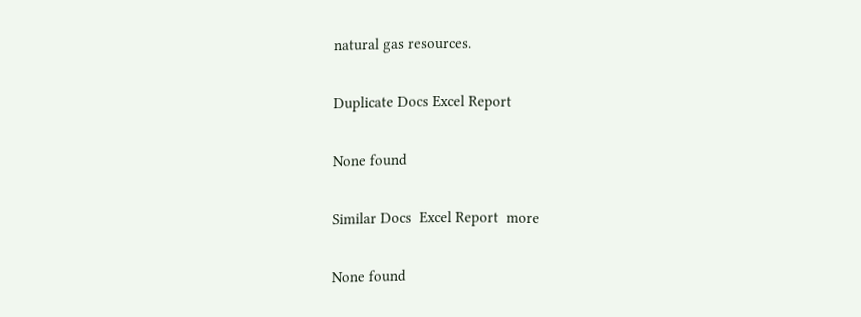natural gas resources.

Duplicate Docs Excel Report

None found

Similar Docs  Excel Report  more

None found